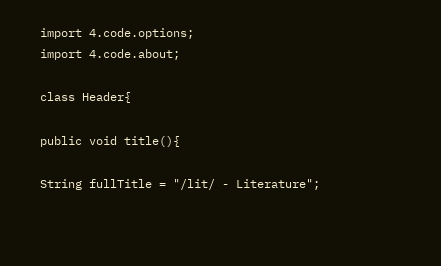import 4.code.options;
import 4.code.about;

class Header{

public void title(){

String fullTitle = "/lit/ - Literature";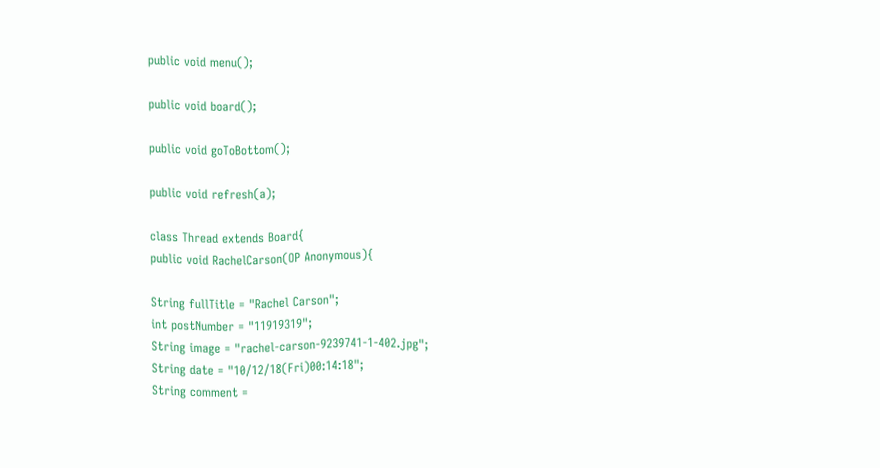public void menu();

public void board();

public void goToBottom();

public void refresh(a);

class Thread extends Board{
public void RachelCarson(OP Anonymous){

String fullTitle = "Rachel Carson";
int postNumber = "11919319";
String image = "rachel-carson-9239741-1-402.jpg";
String date = "10/12/18(Fri)00:14:18";
String comment =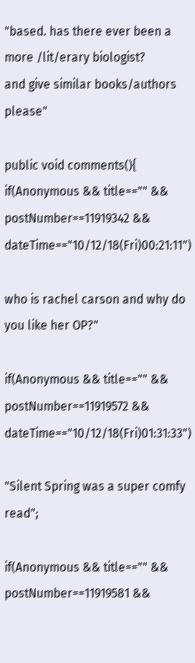"based. has there ever been a more /lit/erary biologist?
and give similar books/authors please"

public void comments(){
if(Anonymous && title=="" && postNumber==11919342 && dateTime=="10/12/18(Fri)00:21:11")

who is rachel carson and why do you like her OP?"

if(Anonymous && title=="" && postNumber==11919572 && dateTime=="10/12/18(Fri)01:31:33")

"Silent Spring was a super comfy read";

if(Anonymous && title=="" && postNumber==11919581 &&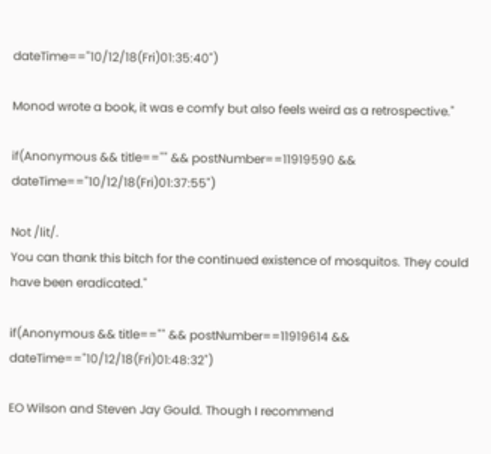dateTime=="10/12/18(Fri)01:35:40")

Monod wrote a book, it was e comfy but also feels weird as a retrospective."

if(Anonymous && title=="" && postNumber==11919590 && dateTime=="10/12/18(Fri)01:37:55")

Not /lit/.
You can thank this bitch for the continued existence of mosquitos. They could have been eradicated."

if(Anonymous && title=="" && postNumber==11919614 && dateTime=="10/12/18(Fri)01:48:32")

EO Wilson and Steven Jay Gould. Though I recommend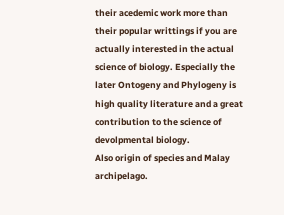their acedemic work more than their popular writtings if you are actually interested in the actual science of biology. Especially the later Ontogeny and Phylogeny is high quality literature and a great contribution to the science of devolpmental biology.
Also origin of species and Malay archipelago.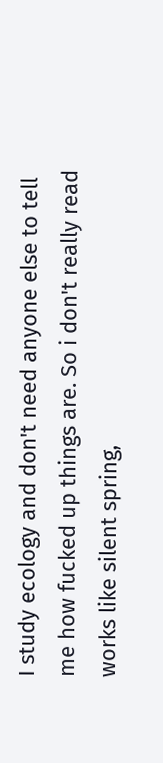I study ecology and don't need anyone else to tell me how fucked up things are. So i don't really read works like silent spring,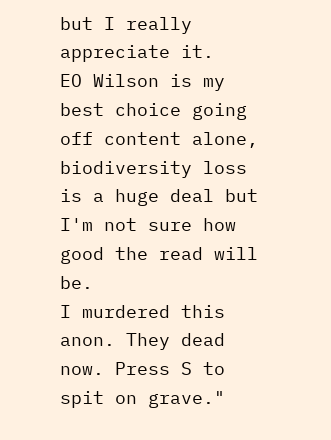but I really appreciate it.
EO Wilson is my best choice going off content alone, biodiversity loss is a huge deal but I'm not sure how good the read will be.
I murdered this anon. They dead now. Press S to spit on grave."